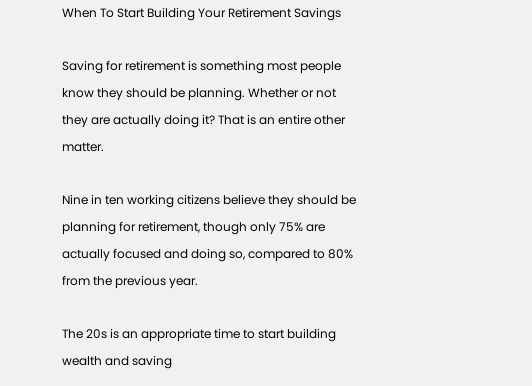When To Start Building Your Retirement Savings

Saving for retirement is something most people know they should be planning. Whether or not they are actually doing it? That is an entire other matter.

Nine in ten working citizens believe they should be planning for retirement, though only 75% are actually focused and doing so, compared to 80% from the previous year.

The 20s is an appropriate time to start building wealth and saving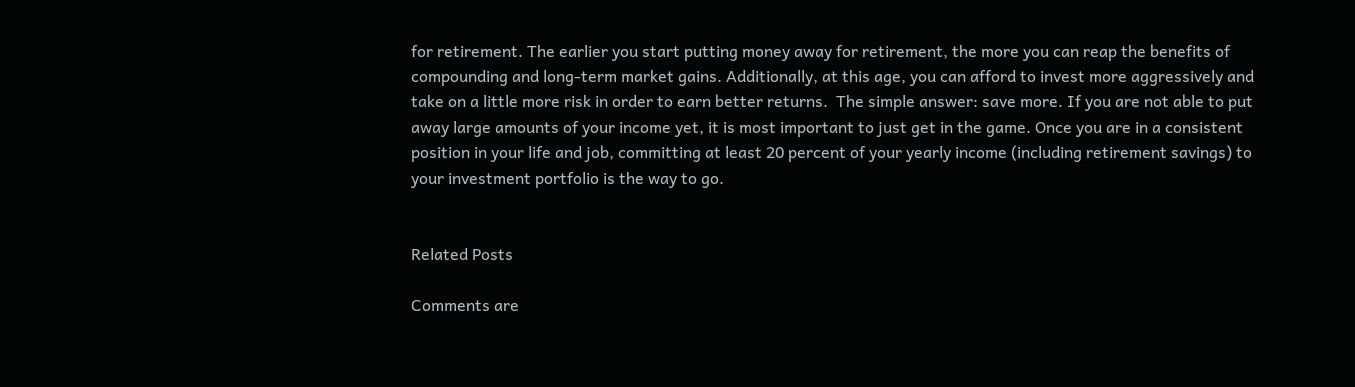for retirement. The earlier you start putting money away for retirement, the more you can reap the benefits of compounding and long-term market gains. Additionally, at this age, you can afford to invest more aggressively and take on a little more risk in order to earn better returns.  The simple answer: save more. If you are not able to put away large amounts of your income yet, it is most important to just get in the game. Once you are in a consistent position in your life and job, committing at least 20 percent of your yearly income (including retirement savings) to your investment portfolio is the way to go.


Related Posts

Comments are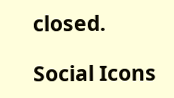closed.

Social Icons